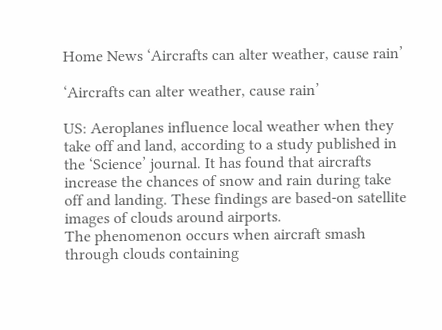Home News ‘Aircrafts can alter weather, cause rain’

‘Aircrafts can alter weather, cause rain’

US: Aeroplanes influence local weather when they take off and land, according to a study published in the ‘Science’ journal. It has found that aircrafts increase the chances of snow and rain during take off and landing. These findings are based-on satellite images of clouds around airports.
The phenomenon occurs when aircraft smash through clouds containing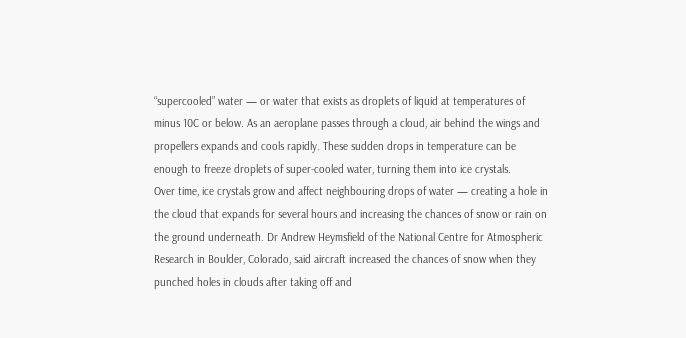“supercooled” water — or water that exists as droplets of liquid at temperatures of minus 10C or below. As an aeroplane passes through a cloud, air behind the wings and propellers expands and cools rapidly. These sudden drops in temperature can be enough to freeze droplets of super-cooled water, turning them into ice crystals.
Over time, ice crystals grow and affect neighbouring drops of water — creating a hole in the cloud that expands for several hours and increasing the chances of snow or rain on the ground underneath. Dr Andrew Heymsfield of the National Centre for Atmospheric Research in Boulder, Colorado, said aircraft increased the chances of snow when they punched holes in clouds after taking off and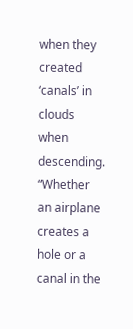when they created ‘canals’ in clouds when descending.
“Whether an airplane creates a hole or a canal in the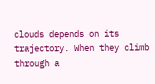clouds depends on its trajectory. When they climb through a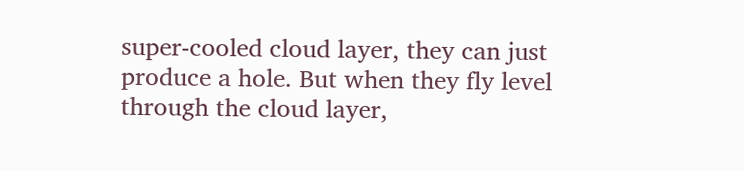super-cooled cloud layer, they can just produce a hole. But when they fly level through the cloud layer,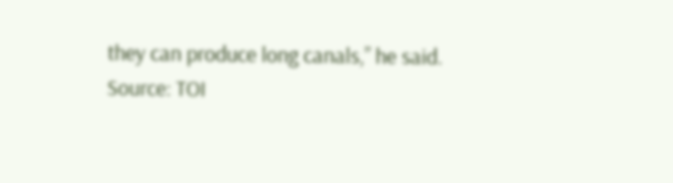they can produce long canals,” he said.
Source: TOI